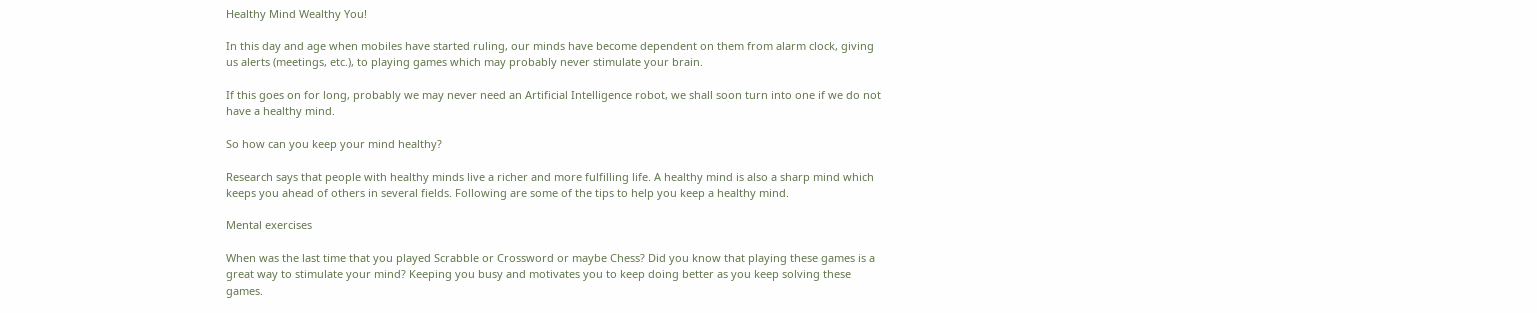Healthy Mind Wealthy You!

In this day and age when mobiles have started ruling, our minds have become dependent on them from alarm clock, giving us alerts (meetings, etc.), to playing games which may probably never stimulate your brain.

If this goes on for long, probably we may never need an Artificial Intelligence robot, we shall soon turn into one if we do not have a healthy mind.

So how can you keep your mind healthy?

Research says that people with healthy minds live a richer and more fulfilling life. A healthy mind is also a sharp mind which keeps you ahead of others in several fields. Following are some of the tips to help you keep a healthy mind.

Mental exercises

When was the last time that you played Scrabble or Crossword or maybe Chess? Did you know that playing these games is a great way to stimulate your mind? Keeping you busy and motivates you to keep doing better as you keep solving these games.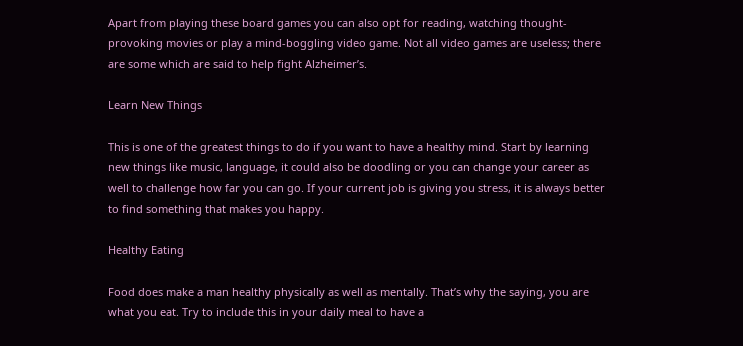Apart from playing these board games you can also opt for reading, watching thought-provoking movies or play a mind-boggling video game. Not all video games are useless; there are some which are said to help fight Alzheimer’s.

Learn New Things

This is one of the greatest things to do if you want to have a healthy mind. Start by learning new things like music, language, it could also be doodling or you can change your career as well to challenge how far you can go. If your current job is giving you stress, it is always better to find something that makes you happy.

Healthy Eating

Food does make a man healthy physically as well as mentally. That’s why the saying, you are what you eat. Try to include this in your daily meal to have a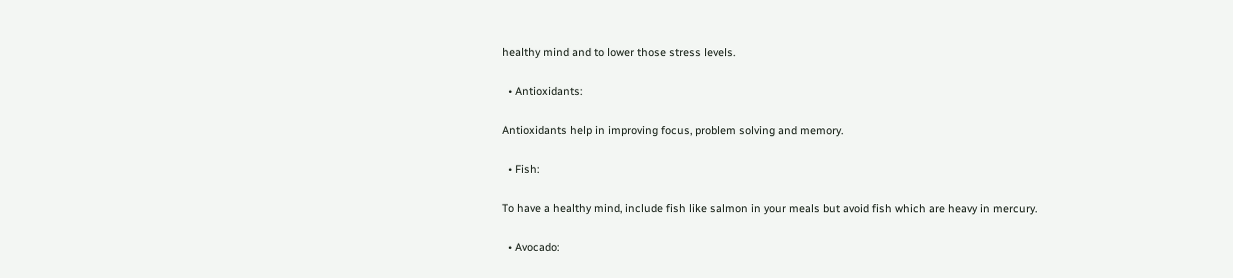healthy mind and to lower those stress levels.

  • Antioxidants:

Antioxidants help in improving focus, problem solving and memory.

  • Fish:

To have a healthy mind, include fish like salmon in your meals but avoid fish which are heavy in mercury.

  • Avocado: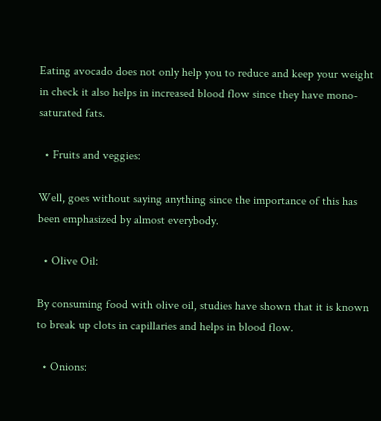Eating avocado does not only help you to reduce and keep your weight in check it also helps in increased blood flow since they have mono-saturated fats.

  • Fruits and veggies:

Well, goes without saying anything since the importance of this has been emphasized by almost everybody.

  • Olive Oil:

By consuming food with olive oil, studies have shown that it is known to break up clots in capillaries and helps in blood flow.

  • Onions: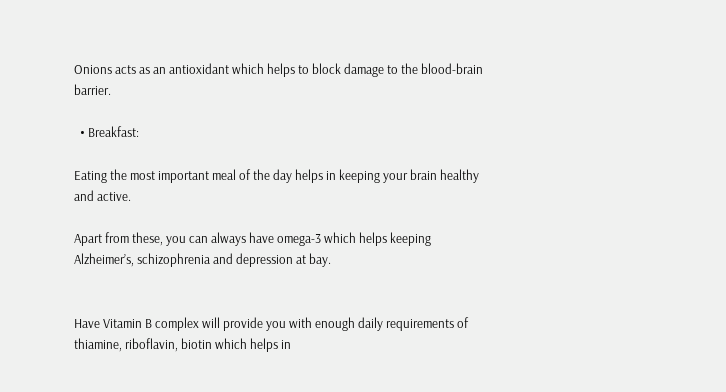Onions acts as an antioxidant which helps to block damage to the blood-brain barrier.

  • Breakfast:

Eating the most important meal of the day helps in keeping your brain healthy and active.

Apart from these, you can always have omega-3 which helps keeping Alzheimer’s, schizophrenia and depression at bay.


Have Vitamin B complex will provide you with enough daily requirements of thiamine, riboflavin, biotin which helps in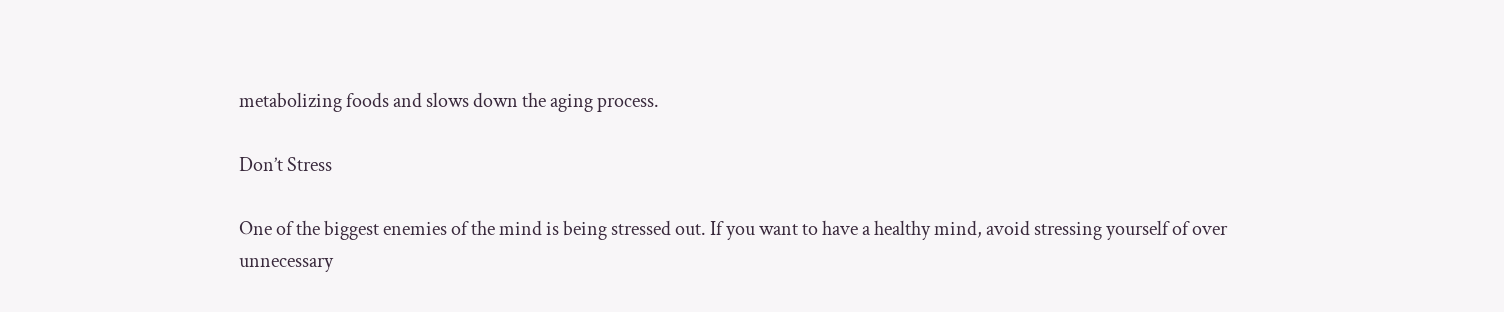metabolizing foods and slows down the aging process.

Don’t Stress

One of the biggest enemies of the mind is being stressed out. If you want to have a healthy mind, avoid stressing yourself of over unnecessary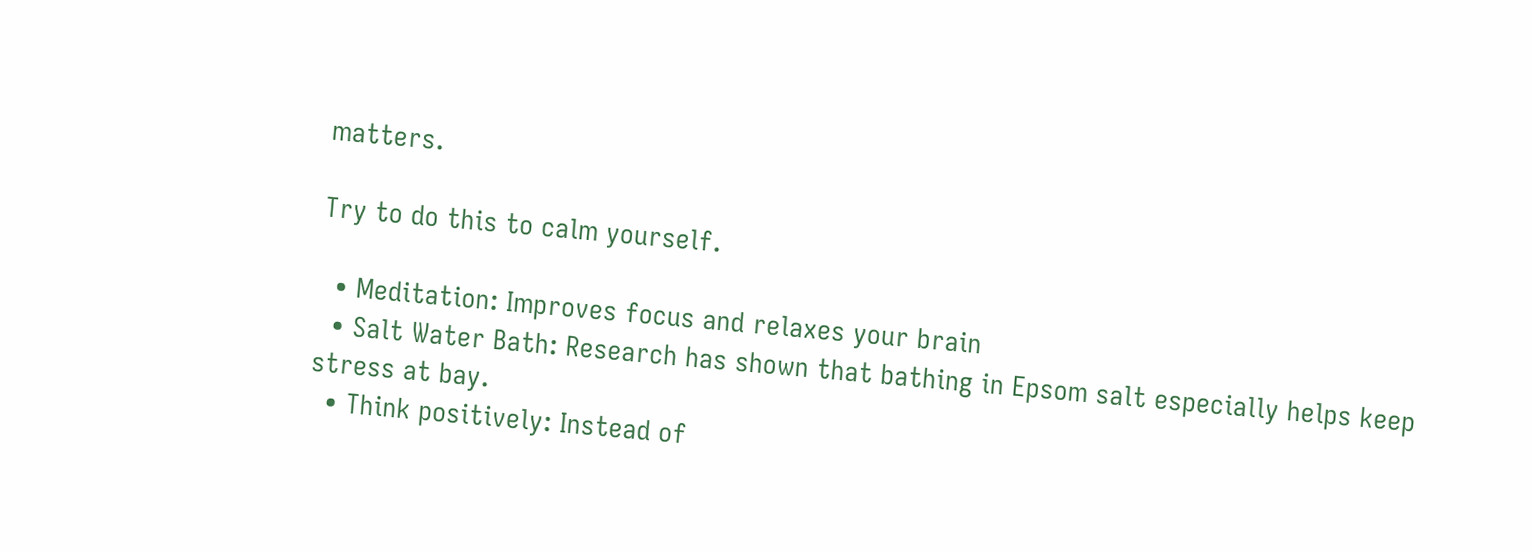matters.

Try to do this to calm yourself.

  • Meditation: Improves focus and relaxes your brain
  • Salt Water Bath: Research has shown that bathing in Epsom salt especially helps keep stress at bay.
  • Think positively: Instead of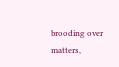brooding over matters,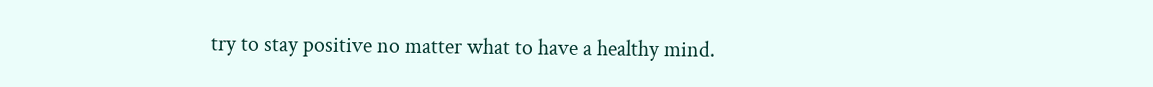try to stay positive no matter what to have a healthy mind.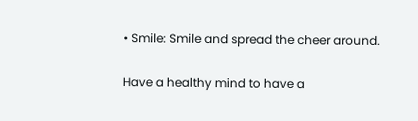• Smile: Smile and spread the cheer around.

Have a healthy mind to have a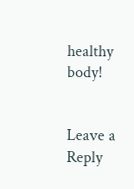healthy body!


Leave a Reply